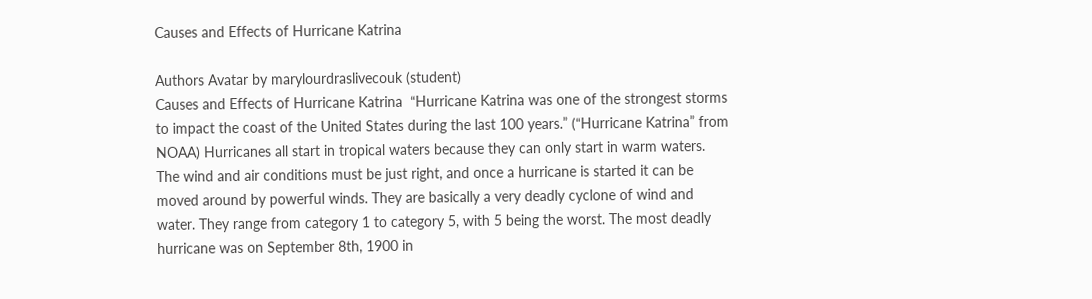Causes and Effects of Hurricane Katrina

Authors Avatar by marylourdraslivecouk (student)
Causes and Effects of Hurricane Katrina  “Hurricane Katrina was one of the strongest storms to impact the coast of the United States during the last 100 years.” (“Hurricane Katrina” from NOAA) Hurricanes all start in tropical waters because they can only start in warm waters. The wind and air conditions must be just right, and once a hurricane is started it can be moved around by powerful winds. They are basically a very deadly cyclone of wind and water. They range from category 1 to category 5, with 5 being the worst. The most deadly hurricane was on September 8th, 1900 in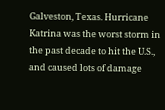Galveston, Texas. Hurricane Katrina was the worst storm in the past decade to hit the U.S., and caused lots of damage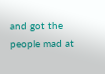and got the people mad at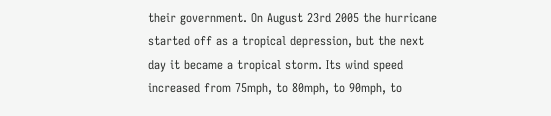their government. On August 23rd 2005 the hurricane started off as a tropical depression, but the next day it became a tropical storm. Its wind speed increased from 75mph, to 80mph, to 90mph, to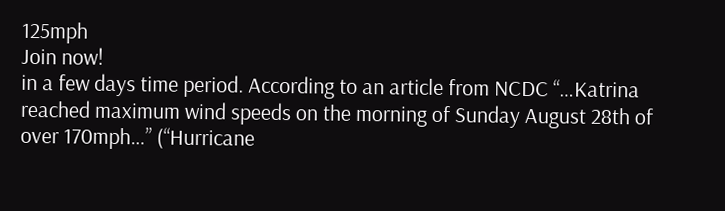125mph
Join now!
in a few days time period. According to an article from NCDC “…Katrina reached maximum wind speeds on the morning of Sunday August 28th of over 170mph…” (“Hurricane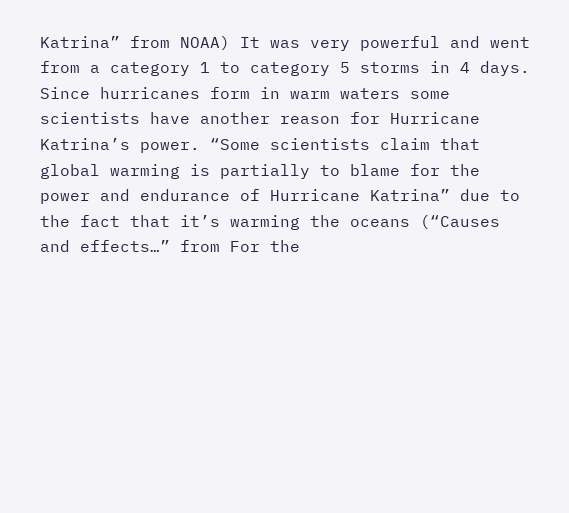Katrina” from NOAA) It was very powerful and went from a category 1 to category 5 storms in 4 days. Since hurricanes form in warm waters some scientists have another reason for Hurricane Katrina’s power. “Some scientists claim that global warming is partially to blame for the power and endurance of Hurricane Katrina” due to the fact that it’s warming the oceans (“Causes and effects…” from For the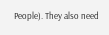People). They also need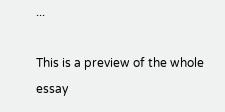...

This is a preview of the whole essay